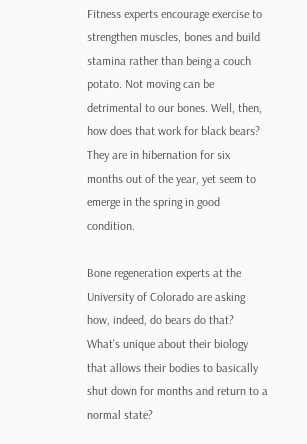Fitness experts encourage exercise to strengthen muscles, bones and build stamina rather than being a couch potato. Not moving can be detrimental to our bones. Well, then, how does that work for black bears? They are in hibernation for six months out of the year, yet seem to emerge in the spring in good condition.

Bone regeneration experts at the University of Colorado are asking how, indeed, do bears do that? What’s unique about their biology that allows their bodies to basically shut down for months and return to a normal state?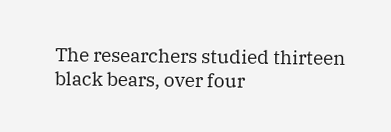The researchers studied thirteen black bears, over four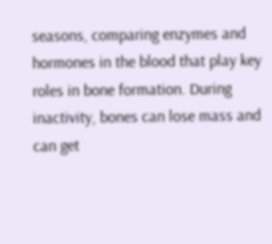seasons, comparing enzymes and hormones in the blood that play key roles in bone formation. During inactivity, bones can lose mass and can get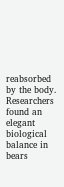reabsorbed by the body. Researchers found an elegant biological balance in bears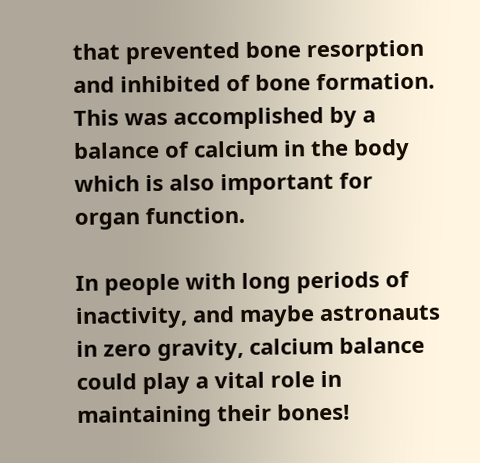that prevented bone resorption and inhibited of bone formation. This was accomplished by a balance of calcium in the body which is also important for organ function.

In people with long periods of inactivity, and maybe astronauts in zero gravity, calcium balance could play a vital role in maintaining their bones!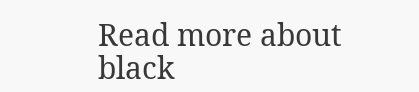Read more about black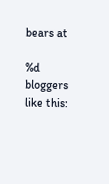bears at

%d bloggers like this: